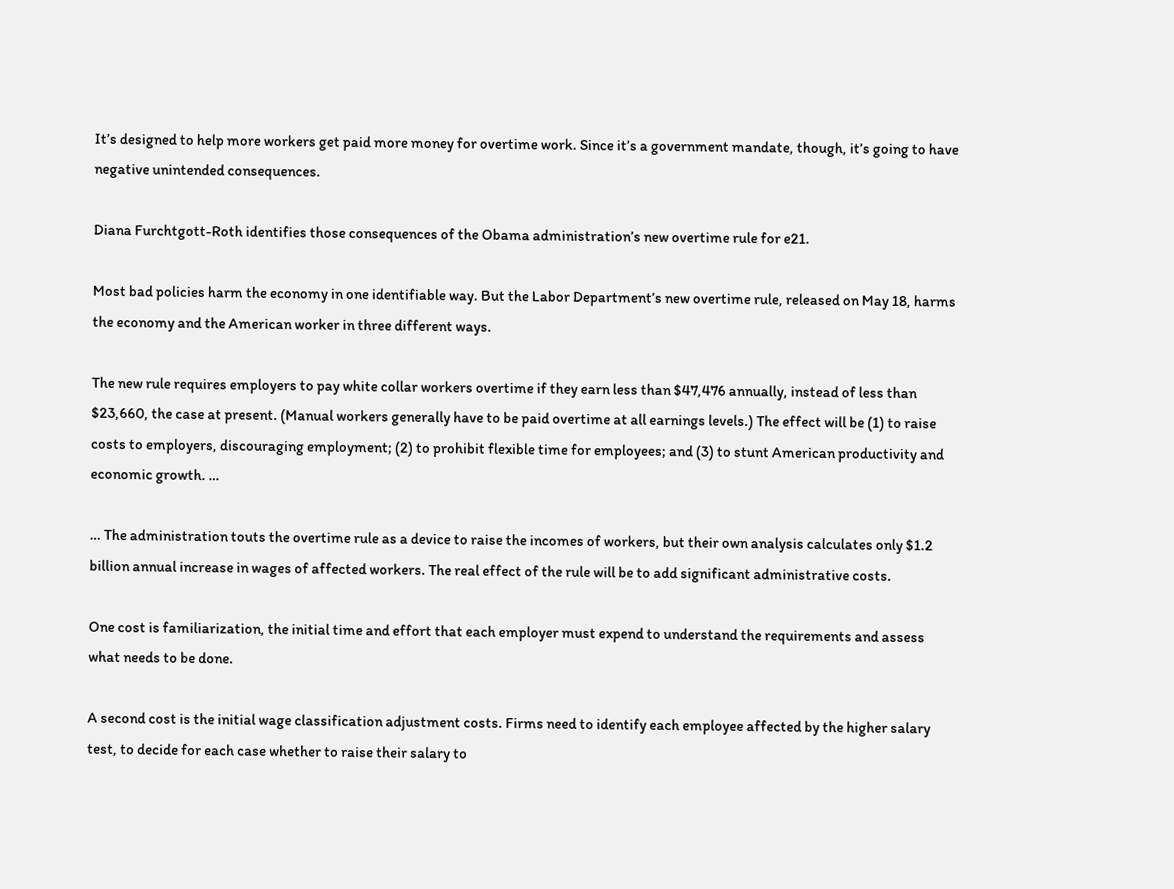It’s designed to help more workers get paid more money for overtime work. Since it’s a government mandate, though, it’s going to have negative unintended consequences.

Diana Furchtgott-Roth identifies those consequences of the Obama administration’s new overtime rule for e21.

Most bad policies harm the economy in one identifiable way. But the Labor Department’s new overtime rule, released on May 18, harms the economy and the American worker in three different ways.

The new rule requires employers to pay white collar workers overtime if they earn less than $47,476 annually, instead of less than $23,660, the case at present. (Manual workers generally have to be paid overtime at all earnings levels.) The effect will be (1) to raise costs to employers, discouraging employment; (2) to prohibit flexible time for employees; and (3) to stunt American productivity and economic growth. …

… The administration touts the overtime rule as a device to raise the incomes of workers, but their own analysis calculates only $1.2 billion annual increase in wages of affected workers. The real effect of the rule will be to add significant administrative costs.

One cost is familiarization, the initial time and effort that each employer must expend to understand the requirements and assess what needs to be done.

A second cost is the initial wage classification adjustment costs. Firms need to identify each employee affected by the higher salary test, to decide for each case whether to raise their salary to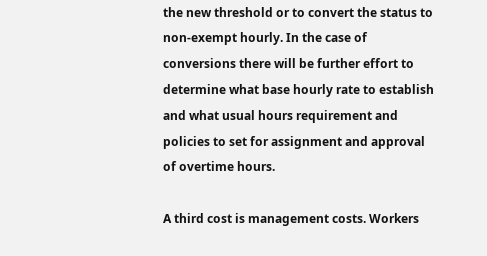the new threshold or to convert the status to non-exempt hourly. In the case of conversions there will be further effort to determine what base hourly rate to establish and what usual hours requirement and policies to set for assignment and approval of overtime hours.

A third cost is management costs. Workers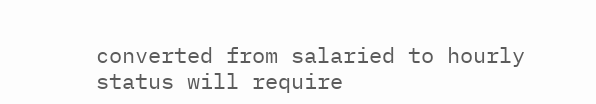converted from salaried to hourly status will require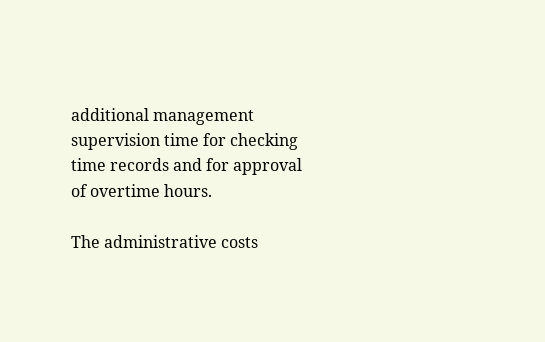additional management supervision time for checking time records and for approval of overtime hours.

The administrative costs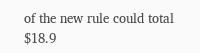of the new rule could total $18.9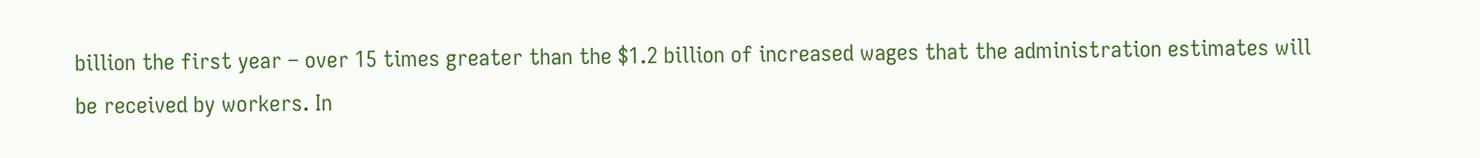billion the first year – over 15 times greater than the $1.2 billion of increased wages that the administration estimates will be received by workers. In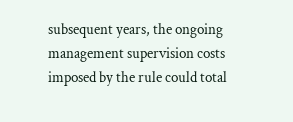subsequent years, the ongoing management supervision costs imposed by the rule could total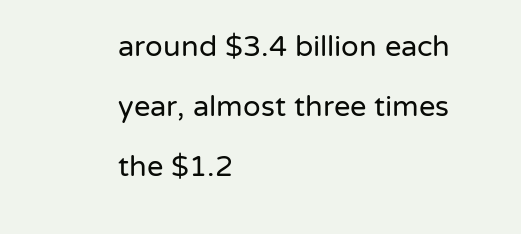around $3.4 billion each year, almost three times the $1.2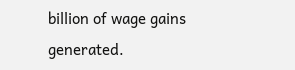billion of wage gains generated.